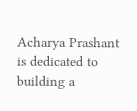Acharya Prashant is dedicated to building a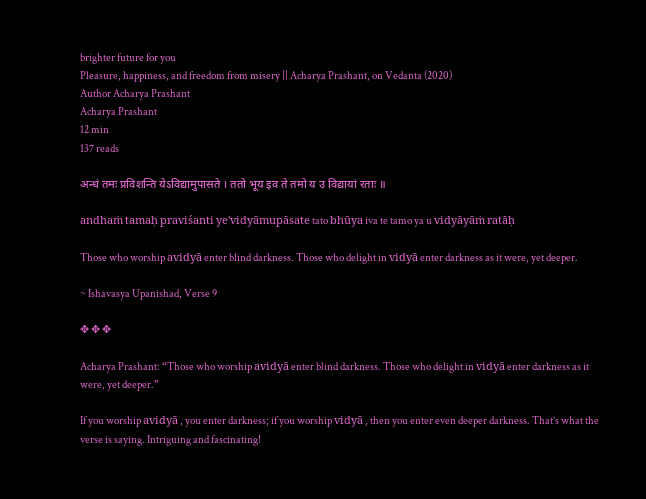brighter future for you
Pleasure, happiness, and freedom from misery || Acharya Prashant, on Vedanta (2020)
Author Acharya Prashant
Acharya Prashant
12 min
137 reads

अन्धं तमः प्रविशन्ति येऽविद्यामुपासते । ततो भूय इव ते तमो य उ विद्यायां रताः ॥

andhaṁ tamaḥ praviśanti ye'vidyāmupāsate tato bhūya iva te tamo ya u vidyāyāṁ ratāḥ

Those who worship avidyā enter blind darkness. Those who delight in vidyā enter darkness as it were, yet deeper.

~ Ishavasya Upanishad, Verse 9

✥ ✥ ✥

Acharya Prashant: “Those who worship avidyā enter blind darkness. Those who delight in vidyā enter darkness as it were, yet deeper.”

If you worship avidyā , you enter darkness; if you worship vidyā , then you enter even deeper darkness. That’s what the verse is saying. Intriguing and fascinating!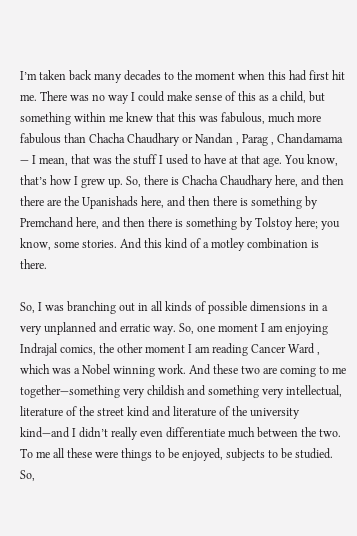I’m taken back many decades to the moment when this had first hit me. There was no way I could make sense of this as a child, but something within me knew that this was fabulous, much more fabulous than Chacha Chaudhary or Nandan , Parag , Chandamama — I mean, that was the stuff I used to have at that age. You know, that’s how I grew up. So, there is Chacha Chaudhary here, and then there are the Upanishads here, and then there is something by Premchand here, and then there is something by Tolstoy here; you know, some stories. And this kind of a motley combination is there.

So, I was branching out in all kinds of possible dimensions in a very unplanned and erratic way. So, one moment I am enjoying Indrajal comics, the other moment I am reading Cancer Ward , which was a Nobel winning work. And these two are coming to me together—something very childish and something very intellectual, literature of the street kind and literature of the university kind—and I didn’t really even differentiate much between the two. To me all these were things to be enjoyed, subjects to be studied. So,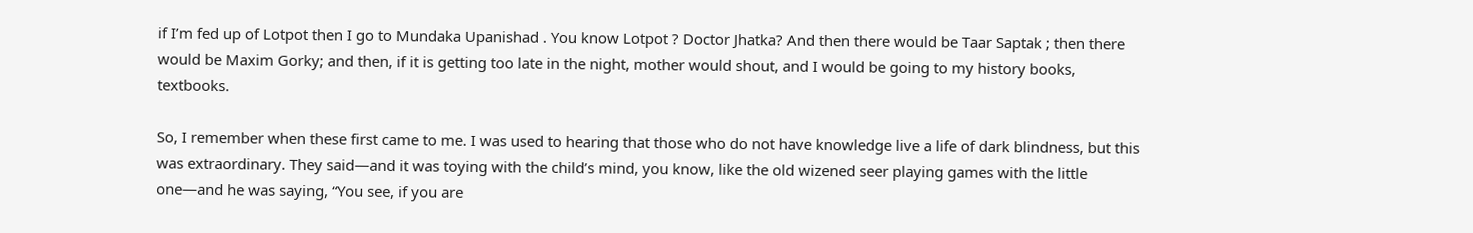if I’m fed up of Lotpot then I go to Mundaka Upanishad . You know Lotpot ? Doctor Jhatka? And then there would be Taar Saptak ; then there would be Maxim Gorky; and then, if it is getting too late in the night, mother would shout, and I would be going to my history books, textbooks.

So, I remember when these first came to me. I was used to hearing that those who do not have knowledge live a life of dark blindness, but this was extraordinary. They said—and it was toying with the child’s mind, you know, like the old wizened seer playing games with the little one—and he was saying, “You see, if you are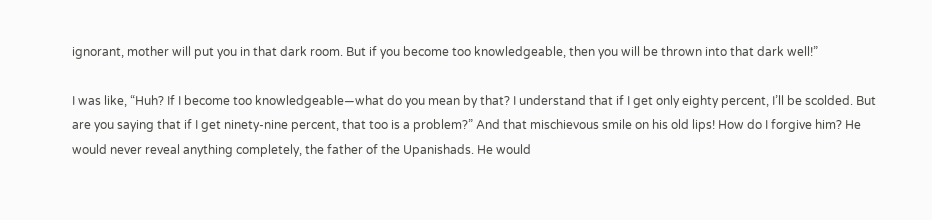ignorant, mother will put you in that dark room. But if you become too knowledgeable, then you will be thrown into that dark well!”

I was like, “Huh? If I become too knowledgeable—what do you mean by that? I understand that if I get only eighty percent, I’ll be scolded. But are you saying that if I get ninety-nine percent, that too is a problem?” And that mischievous smile on his old lips! How do I forgive him? He would never reveal anything completely, the father of the Upanishads. He would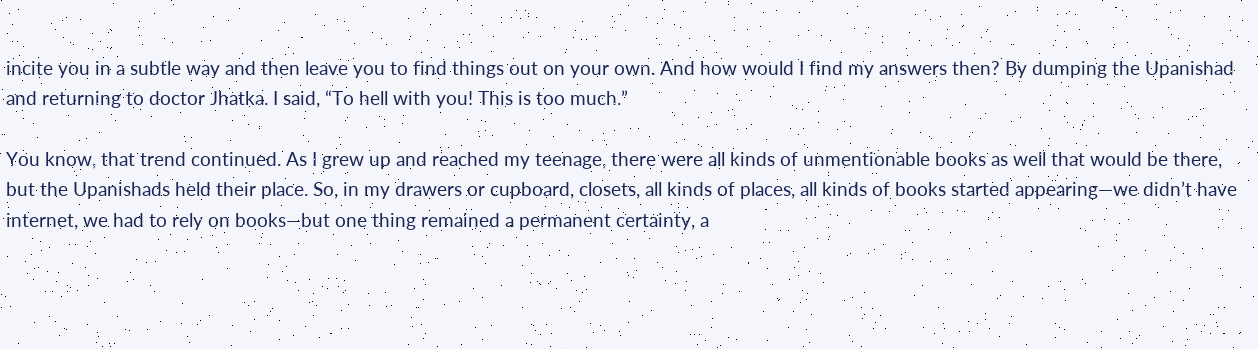incite you in a subtle way and then leave you to find things out on your own. And how would I find my answers then? By dumping the Upanishad and returning to doctor Jhatka. I said, “To hell with you! This is too much.”

You know, that trend continued. As I grew up and reached my teenage, there were all kinds of unmentionable books as well that would be there, but the Upanishads held their place. So, in my drawers or cupboard, closets, all kinds of places, all kinds of books started appearing—we didn’t have internet, we had to rely on books—but one thing remained a permanent certainty, a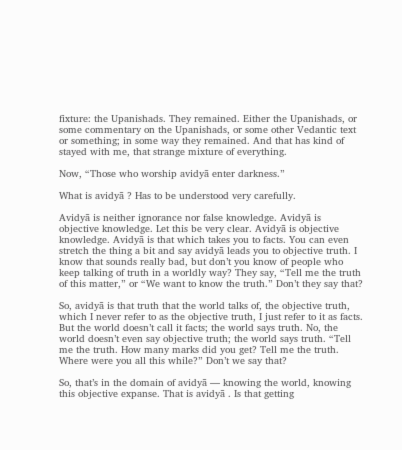fixture: the Upanishads. They remained. Either the Upanishads, or some commentary on the Upanishads, or some other Vedantic text or something; in some way they remained. And that has kind of stayed with me, that strange mixture of everything.

Now, “Those who worship avidyā enter darkness.”

What is avidyā ? Has to be understood very carefully.

Avidyā is neither ignorance nor false knowledge. Avidyā is objective knowledge. Let this be very clear. Avidyā is objective knowledge. Avidyā is that which takes you to facts. You can even stretch the thing a bit and say avidyā leads you to objective truth. I know that sounds really bad, but don’t you know of people who keep talking of truth in a worldly way? They say, “Tell me the truth of this matter,” or “We want to know the truth.” Don’t they say that?

So, avidyā is that truth that the world talks of, the objective truth, which I never refer to as the objective truth, I just refer to it as facts. But the world doesn’t call it facts; the world says truth. No, the world doesn’t even say objective truth; the world says truth. “Tell me the truth. How many marks did you get? Tell me the truth. Where were you all this while?” Don’t we say that?

So, that’s in the domain of avidyā — knowing the world, knowing this objective expanse. That is avidyā . Is that getting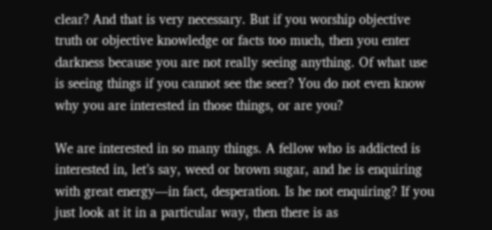clear? And that is very necessary. But if you worship objective truth or objective knowledge or facts too much, then you enter darkness because you are not really seeing anything. Of what use is seeing things if you cannot see the seer? You do not even know why you are interested in those things, or are you?

We are interested in so many things. A fellow who is addicted is interested in, let’s say, weed or brown sugar, and he is enquiring with great energy—in fact, desperation. Is he not enquiring? If you just look at it in a particular way, then there is as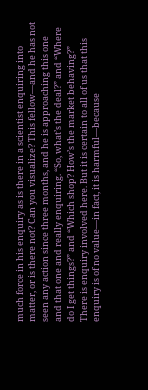much force in his enquiry as is there in a scientist enquiring into matter, or is there not? Can you visualize? This fellow—and he has not seen any action since three months, and he is approaching this one and that one and really enquiring. “So, what’s the deal?” and “Where do I get things?” and “Which shop? How’s the market behaving?” There is enquiry involved here. But it is certain to all of us that this enquiry is of no value—in fact, it is harmful—because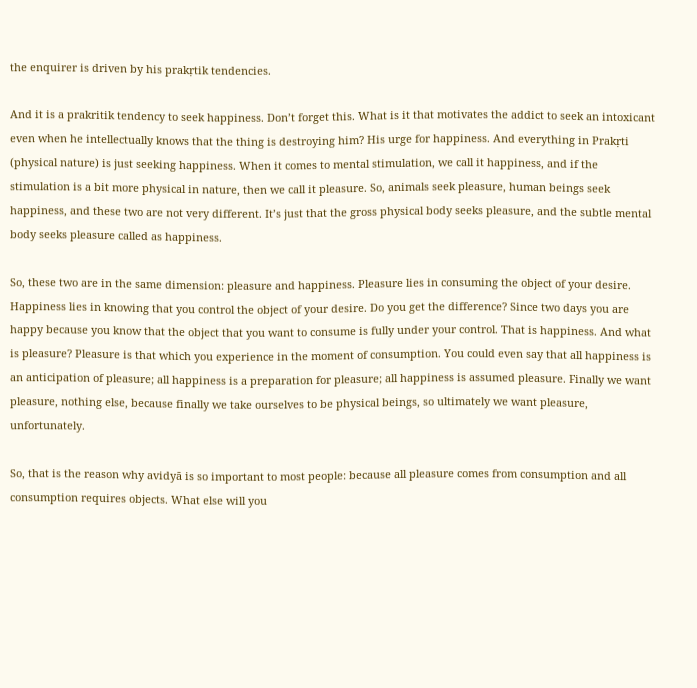the enquirer is driven by his prakṛtik tendencies.

And it is a prakritik tendency to seek happiness. Don’t forget this. What is it that motivates the addict to seek an intoxicant even when he intellectually knows that the thing is destroying him? His urge for happiness. And everything in Prakṛti (physical nature) is just seeking happiness. When it comes to mental stimulation, we call it happiness, and if the stimulation is a bit more physical in nature, then we call it pleasure. So, animals seek pleasure, human beings seek happiness, and these two are not very different. It’s just that the gross physical body seeks pleasure, and the subtle mental body seeks pleasure called as happiness.

So, these two are in the same dimension: pleasure and happiness. Pleasure lies in consuming the object of your desire. Happiness lies in knowing that you control the object of your desire. Do you get the difference? Since two days you are happy because you know that the object that you want to consume is fully under your control. That is happiness. And what is pleasure? Pleasure is that which you experience in the moment of consumption. You could even say that all happiness is an anticipation of pleasure; all happiness is a preparation for pleasure; all happiness is assumed pleasure. Finally we want pleasure, nothing else, because finally we take ourselves to be physical beings, so ultimately we want pleasure, unfortunately.

So, that is the reason why avidyā is so important to most people: because all pleasure comes from consumption and all consumption requires objects. What else will you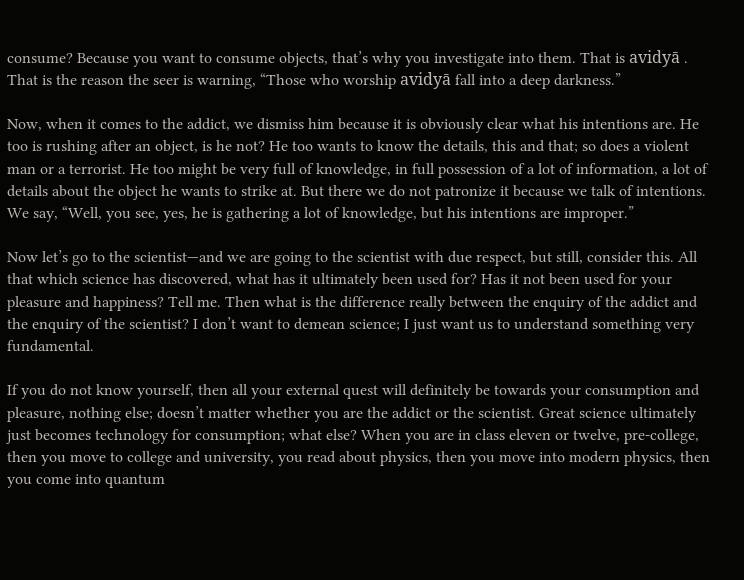consume? Because you want to consume objects, that’s why you investigate into them. That is avidyā . That is the reason the seer is warning, “Those who worship avidyā fall into a deep darkness.”

Now, when it comes to the addict, we dismiss him because it is obviously clear what his intentions are. He too is rushing after an object, is he not? He too wants to know the details, this and that; so does a violent man or a terrorist. He too might be very full of knowledge, in full possession of a lot of information, a lot of details about the object he wants to strike at. But there we do not patronize it because we talk of intentions. We say, “Well, you see, yes, he is gathering a lot of knowledge, but his intentions are improper.”

Now let’s go to the scientist—and we are going to the scientist with due respect, but still, consider this. All that which science has discovered, what has it ultimately been used for? Has it not been used for your pleasure and happiness? Tell me. Then what is the difference really between the enquiry of the addict and the enquiry of the scientist? I don’t want to demean science; I just want us to understand something very fundamental.

If you do not know yourself, then all your external quest will definitely be towards your consumption and pleasure, nothing else; doesn’t matter whether you are the addict or the scientist. Great science ultimately just becomes technology for consumption; what else? When you are in class eleven or twelve, pre-college, then you move to college and university, you read about physics, then you move into modern physics, then you come into quantum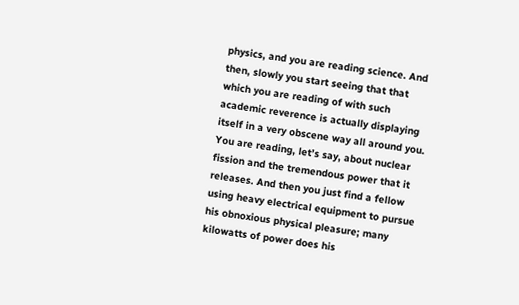physics, and you are reading science. And then, slowly you start seeing that that which you are reading of with such academic reverence is actually displaying itself in a very obscene way all around you. You are reading, let’s say, about nuclear fission and the tremendous power that it releases. And then you just find a fellow using heavy electrical equipment to pursue his obnoxious physical pleasure; many kilowatts of power does his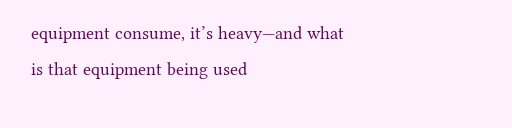equipment consume, it’s heavy—and what is that equipment being used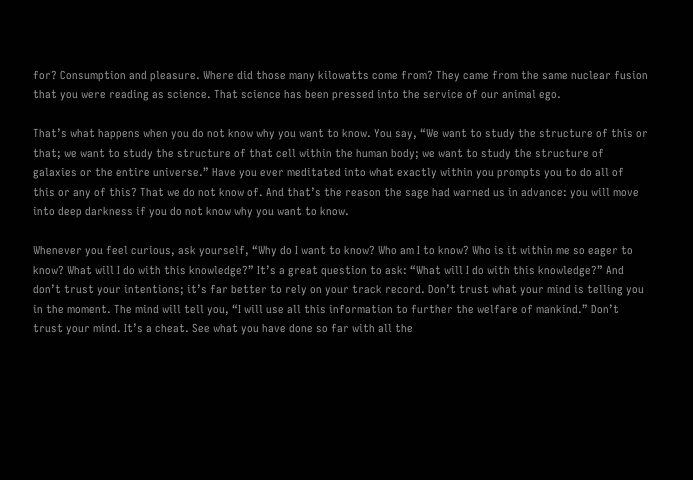for? Consumption and pleasure. Where did those many kilowatts come from? They came from the same nuclear fusion that you were reading as science. That science has been pressed into the service of our animal ego.

That’s what happens when you do not know why you want to know. You say, “We want to study the structure of this or that; we want to study the structure of that cell within the human body; we want to study the structure of galaxies or the entire universe.” Have you ever meditated into what exactly within you prompts you to do all of this or any of this? That we do not know of. And that’s the reason the sage had warned us in advance: you will move into deep darkness if you do not know why you want to know.

Whenever you feel curious, ask yourself, “Why do I want to know? Who am I to know? Who is it within me so eager to know? What will I do with this knowledge?” It’s a great question to ask: “What will I do with this knowledge?” And don’t trust your intentions; it’s far better to rely on your track record. Don’t trust what your mind is telling you in the moment. The mind will tell you, “I will use all this information to further the welfare of mankind.” Don’t trust your mind. It’s a cheat. See what you have done so far with all the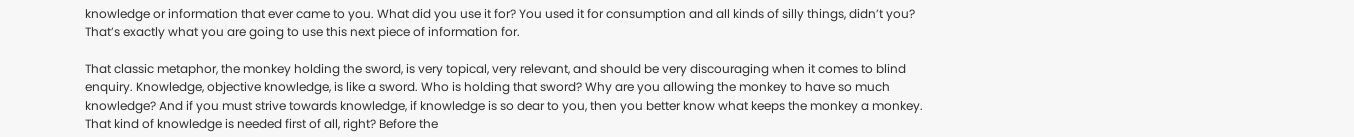knowledge or information that ever came to you. What did you use it for? You used it for consumption and all kinds of silly things, didn’t you? That’s exactly what you are going to use this next piece of information for.

That classic metaphor, the monkey holding the sword, is very topical, very relevant, and should be very discouraging when it comes to blind enquiry. Knowledge, objective knowledge, is like a sword. Who is holding that sword? Why are you allowing the monkey to have so much knowledge? And if you must strive towards knowledge, if knowledge is so dear to you, then you better know what keeps the monkey a monkey. That kind of knowledge is needed first of all, right? Before the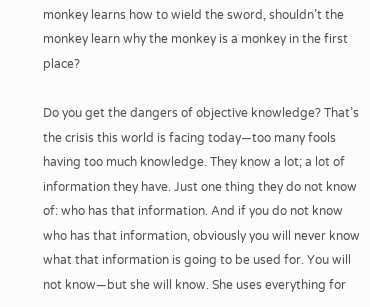monkey learns how to wield the sword, shouldn’t the monkey learn why the monkey is a monkey in the first place?

Do you get the dangers of objective knowledge? That’s the crisis this world is facing today—too many fools having too much knowledge. They know a lot; a lot of information they have. Just one thing they do not know of: who has that information. And if you do not know who has that information, obviously you will never know what that information is going to be used for. You will not know—but she will know. She uses everything for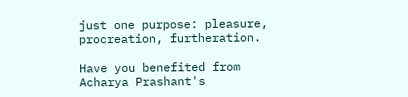just one purpose: pleasure, procreation, furtheration.

Have you benefited from Acharya Prashant's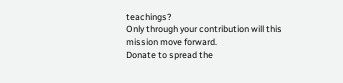teachings?
Only through your contribution will this mission move forward.
Donate to spread the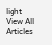light
View All Articles